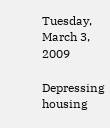Tuesday, March 3, 2009

Depressing housing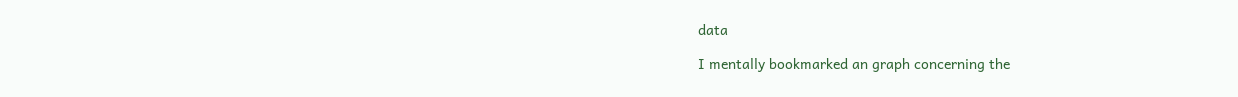data

I mentally bookmarked an graph concerning the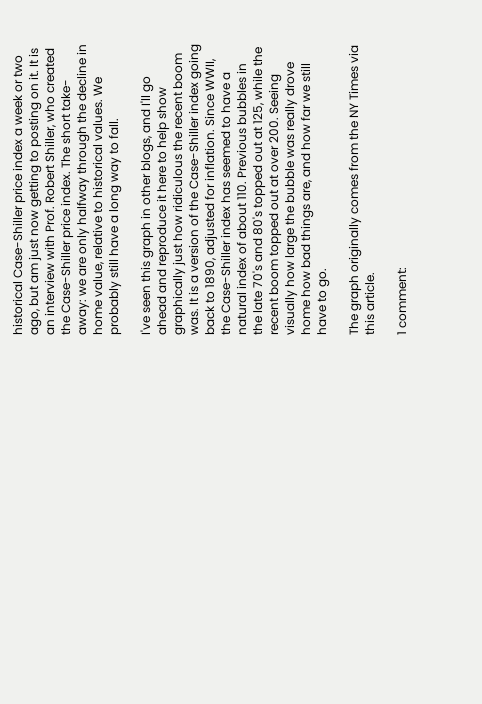historical Case-Shiller price index a week or two ago, but am just now getting to posting on it. It is an interview with Prof. Robert Shiller, who created the Case-Shiller price index. The short take-away: we are only halfway through the decline in home value, relative to historical values. We probably still have a long way to fall.

I've seen this graph in other blogs, and I'll go ahead and reproduce it here to help show graphically just how ridiculous the recent boom was. It is a version of the Case-Shiller index going back to 1890, adjusted for inflation. Since WWII, the Case-Shiller index has seemed to have a natural index of about 110. Previous bubbles in the late 70's and 80's topped out at 125, while the recent boom topped out at over 200. Seeing visually how large the bubble was really drove home how bad things are, and how far we still have to go.

The graph originally comes from the NY Times via this article.

1 comment: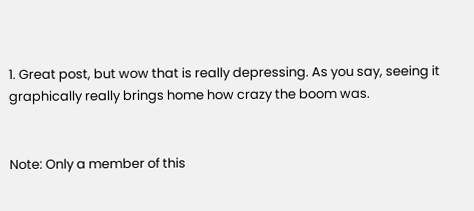1. Great post, but wow that is really depressing. As you say, seeing it graphically really brings home how crazy the boom was.


Note: Only a member of this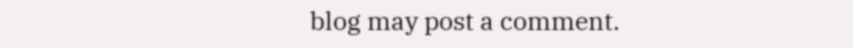blog may post a comment.